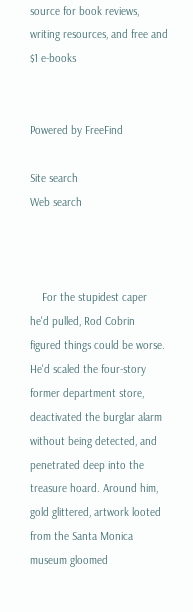source for book reviews, writing resources, and free and $1 e-books


Powered by FreeFind

Site search
Web search



    For the stupidest caper he'd pulled, Rod Cobrin figured things could be worse. He'd scaled the four-story former department store, deactivated the burglar alarm without being detected, and penetrated deep into the treasure hoard. Around him, gold glittered, artwork looted from the Santa Monica museum gloomed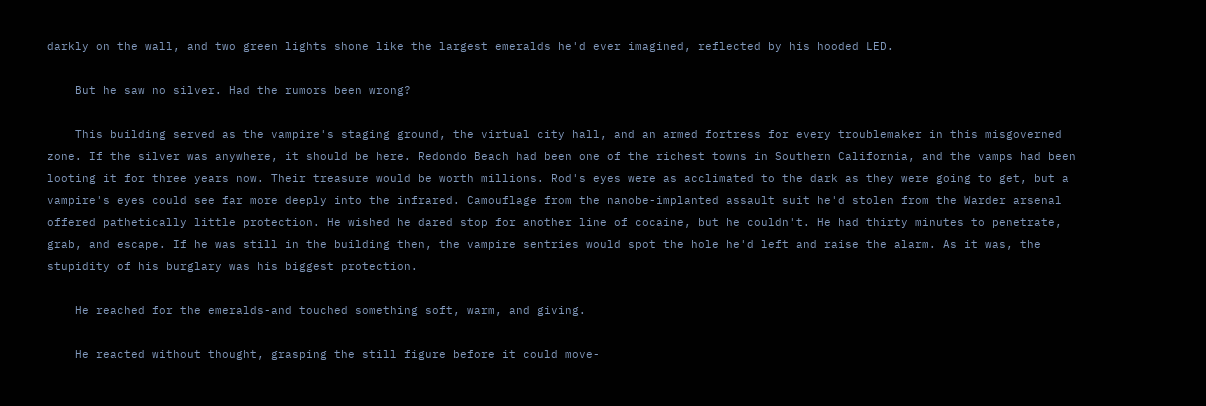darkly on the wall, and two green lights shone like the largest emeralds he'd ever imagined, reflected by his hooded LED.

    But he saw no silver. Had the rumors been wrong?

    This building served as the vampire's staging ground, the virtual city hall, and an armed fortress for every troublemaker in this misgoverned zone. If the silver was anywhere, it should be here. Redondo Beach had been one of the richest towns in Southern California, and the vamps had been looting it for three years now. Their treasure would be worth millions. Rod's eyes were as acclimated to the dark as they were going to get, but a vampire's eyes could see far more deeply into the infrared. Camouflage from the nanobe-implanted assault suit he'd stolen from the Warder arsenal offered pathetically little protection. He wished he dared stop for another line of cocaine, but he couldn't. He had thirty minutes to penetrate, grab, and escape. If he was still in the building then, the vampire sentries would spot the hole he'd left and raise the alarm. As it was, the stupidity of his burglary was his biggest protection.

    He reached for the emeralds-and touched something soft, warm, and giving.

    He reacted without thought, grasping the still figure before it could move-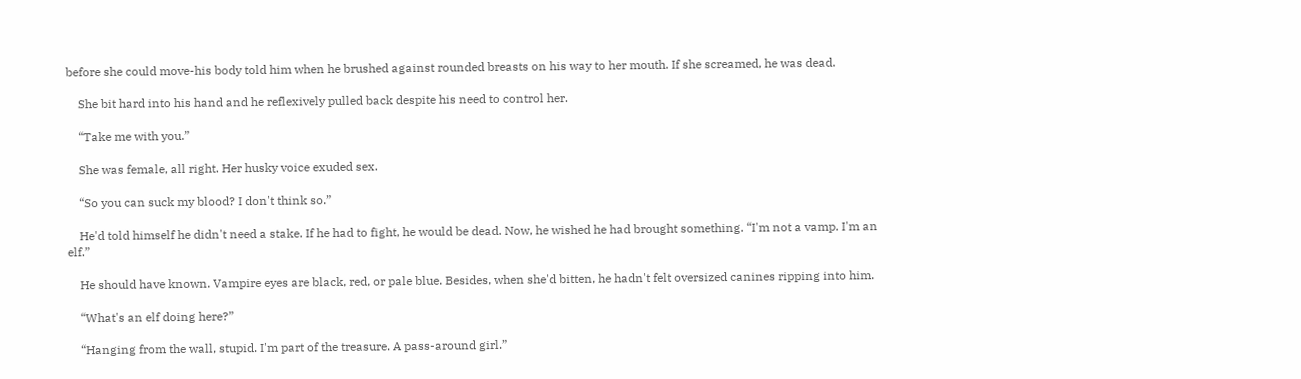before she could move-his body told him when he brushed against rounded breasts on his way to her mouth. If she screamed, he was dead.

    She bit hard into his hand and he reflexively pulled back despite his need to control her.

    “Take me with you.”

    She was female, all right. Her husky voice exuded sex.

    “So you can suck my blood? I don't think so.”

    He'd told himself he didn't need a stake. If he had to fight, he would be dead. Now, he wished he had brought something. “I'm not a vamp. I'm an elf.”

    He should have known. Vampire eyes are black, red, or pale blue. Besides, when she'd bitten, he hadn't felt oversized canines ripping into him.

    “What's an elf doing here?”

    “Hanging from the wall, stupid. I'm part of the treasure. A pass-around girl.”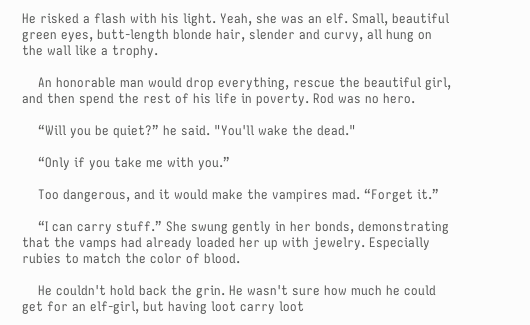He risked a flash with his light. Yeah, she was an elf. Small, beautiful green eyes, butt-length blonde hair, slender and curvy, all hung on the wall like a trophy.

    An honorable man would drop everything, rescue the beautiful girl, and then spend the rest of his life in poverty. Rod was no hero.

    “Will you be quiet?” he said. "You'll wake the dead."

    “Only if you take me with you.”

    Too dangerous, and it would make the vampires mad. “Forget it.”

    “I can carry stuff.” She swung gently in her bonds, demonstrating that the vamps had already loaded her up with jewelry. Especially rubies to match the color of blood.

    He couldn't hold back the grin. He wasn't sure how much he could get for an elf-girl, but having loot carry loot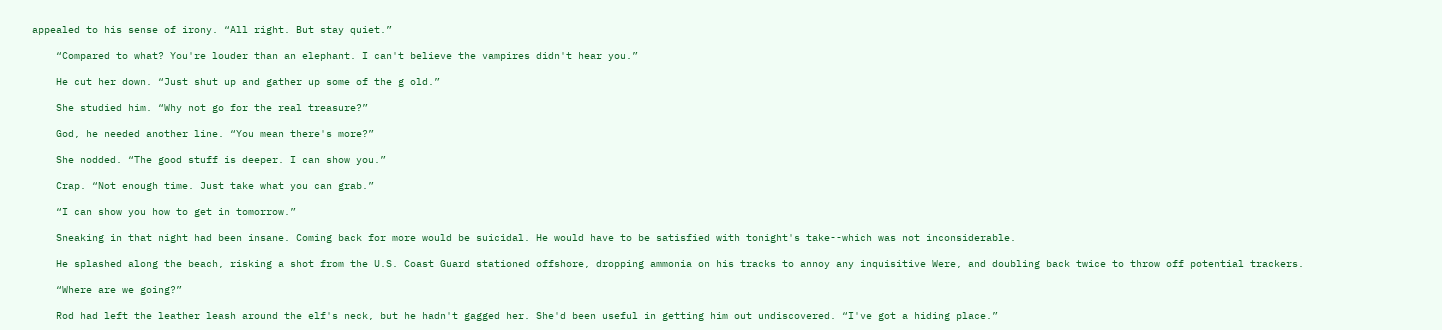appealed to his sense of irony. “All right. But stay quiet.”

    “Compared to what? You're louder than an elephant. I can't believe the vampires didn't hear you.”

    He cut her down. “Just shut up and gather up some of the g old.”

    She studied him. “Why not go for the real treasure?”

    God, he needed another line. “You mean there's more?”

    She nodded. “The good stuff is deeper. I can show you.”

    Crap. “Not enough time. Just take what you can grab.”

    “I can show you how to get in tomorrow.”

    Sneaking in that night had been insane. Coming back for more would be suicidal. He would have to be satisfied with tonight's take--which was not inconsiderable.

    He splashed along the beach, risking a shot from the U.S. Coast Guard stationed offshore, dropping ammonia on his tracks to annoy any inquisitive Were, and doubling back twice to throw off potential trackers.

    “Where are we going?”

    Rod had left the leather leash around the elf's neck, but he hadn't gagged her. She'd been useful in getting him out undiscovered. “I've got a hiding place.”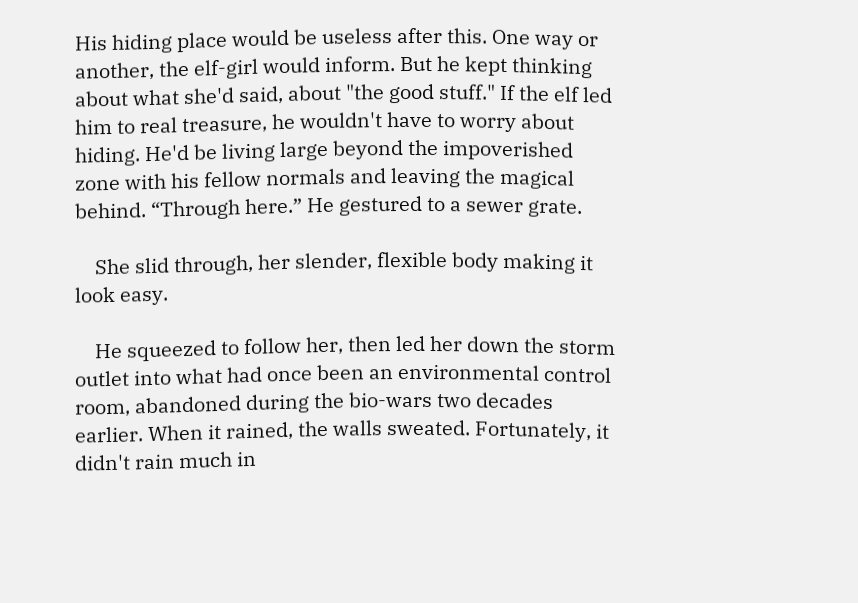His hiding place would be useless after this. One way or another, the elf-girl would inform. But he kept thinking about what she'd said, about "the good stuff." If the elf led him to real treasure, he wouldn't have to worry about hiding. He'd be living large beyond the impoverished zone with his fellow normals and leaving the magical behind. “Through here.” He gestured to a sewer grate.

    She slid through, her slender, flexible body making it look easy.

    He squeezed to follow her, then led her down the storm outlet into what had once been an environmental control room, abandoned during the bio-wars two decades earlier. When it rained, the walls sweated. Fortunately, it didn't rain much in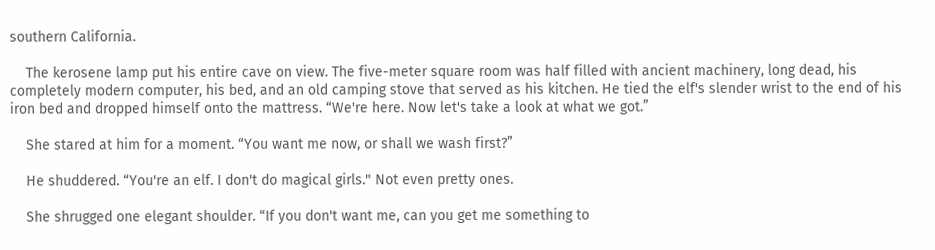southern California.

    The kerosene lamp put his entire cave on view. The five-meter square room was half filled with ancient machinery, long dead, his completely modern computer, his bed, and an old camping stove that served as his kitchen. He tied the elf's slender wrist to the end of his iron bed and dropped himself onto the mattress. “We're here. Now let's take a look at what we got.”

    She stared at him for a moment. “You want me now, or shall we wash first?”

    He shuddered. “You're an elf. I don't do magical girls." Not even pretty ones.

    She shrugged one elegant shoulder. “If you don't want me, can you get me something to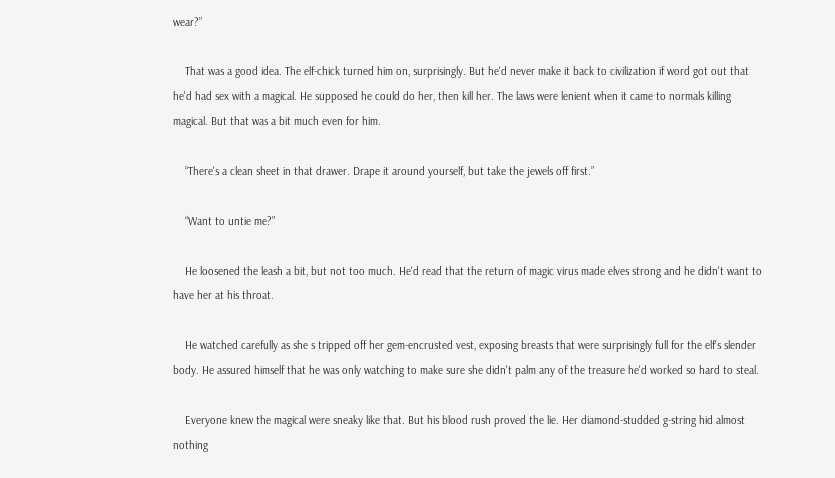wear?”

    That was a good idea. The elf-chick turned him on, surprisingly. But he'd never make it back to civilization if word got out that he'd had sex with a magical. He supposed he could do her, then kill her. The laws were lenient when it came to normals killing magical. But that was a bit much even for him.

    “There's a clean sheet in that drawer. Drape it around yourself, but take the jewels off first.”

    “Want to untie me?”

    He loosened the leash a bit, but not too much. He'd read that the return of magic virus made elves strong and he didn't want to have her at his throat.

    He watched carefully as she s tripped off her gem-encrusted vest, exposing breasts that were surprisingly full for the elf's slender body. He assured himself that he was only watching to make sure she didn't palm any of the treasure he'd worked so hard to steal.

    Everyone knew the magical were sneaky like that. But his blood rush proved the lie. Her diamond-studded g-string hid almost nothing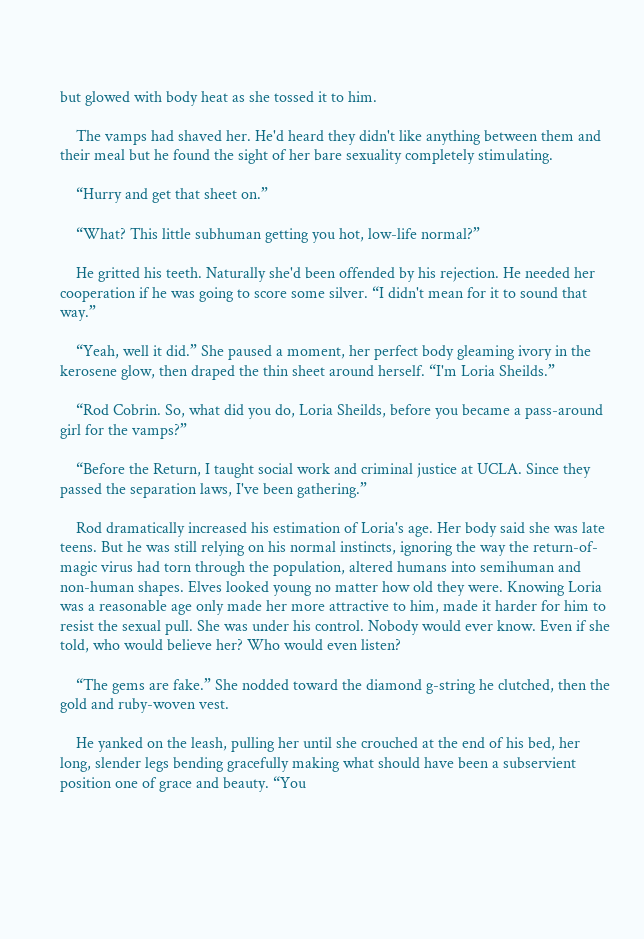but glowed with body heat as she tossed it to him.

    The vamps had shaved her. He'd heard they didn't like anything between them and their meal but he found the sight of her bare sexuality completely stimulating.

    “Hurry and get that sheet on.”

    “What? This little subhuman getting you hot, low-life normal?”

    He gritted his teeth. Naturally she'd been offended by his rejection. He needed her cooperation if he was going to score some silver. “I didn't mean for it to sound that way.”

    “Yeah, well it did.” She paused a moment, her perfect body gleaming ivory in the kerosene glow, then draped the thin sheet around herself. “I'm Loria Sheilds.”

    “Rod Cobrin. So, what did you do, Loria Sheilds, before you became a pass-around girl for the vamps?”

    “Before the Return, I taught social work and criminal justice at UCLA. Since they passed the separation laws, I've been gathering.”

    Rod dramatically increased his estimation of Loria's age. Her body said she was late teens. But he was still relying on his normal instincts, ignoring the way the return-of-magic virus had torn through the population, altered humans into semihuman and non-human shapes. Elves looked young no matter how old they were. Knowing Loria was a reasonable age only made her more attractive to him, made it harder for him to resist the sexual pull. She was under his control. Nobody would ever know. Even if she told, who would believe her? Who would even listen?

    “The gems are fake.” She nodded toward the diamond g-string he clutched, then the gold and ruby-woven vest.

    He yanked on the leash, pulling her until she crouched at the end of his bed, her long, slender legs bending gracefully making what should have been a subservient position one of grace and beauty. “You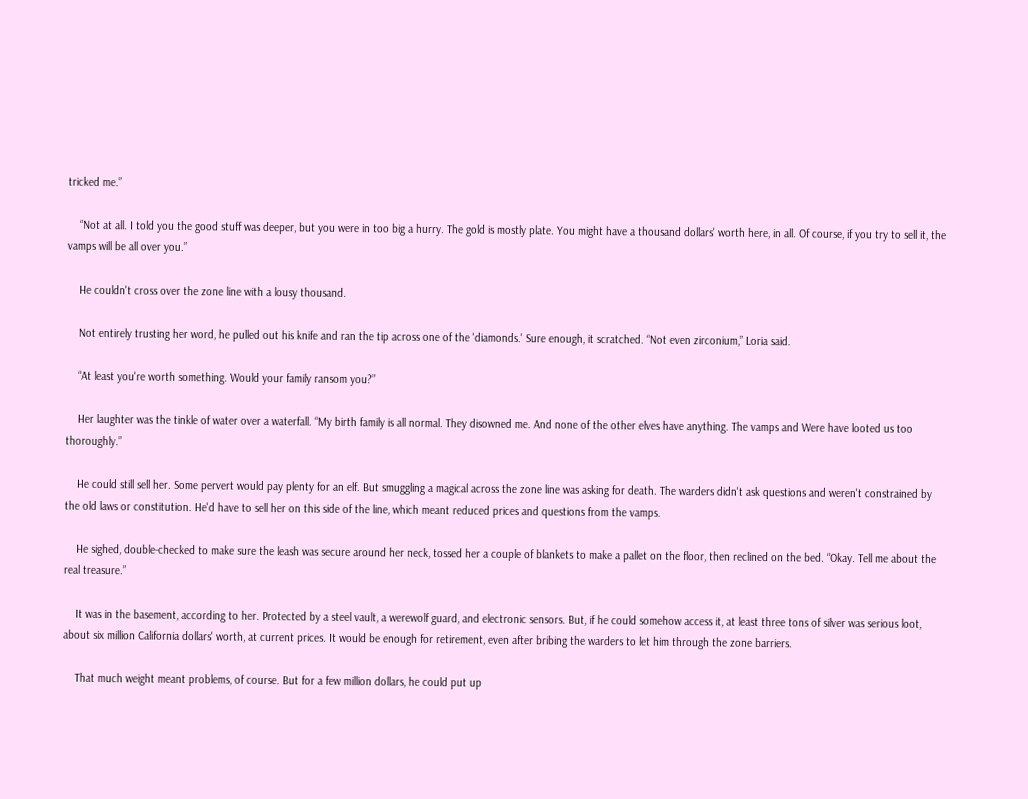tricked me.”

    “Not at all. I told you the good stuff was deeper, but you were in too big a hurry. The gold is mostly plate. You might have a thousand dollars' worth here, in all. Of course, if you try to sell it, the vamps will be all over you.”

    He couldn't cross over the zone line with a lousy thousand.

    Not entirely trusting her word, he pulled out his knife and ran the tip across one of the 'diamonds.' Sure enough, it scratched. “Not even zirconium,” Loria said.

    “At least you're worth something. Would your family ransom you?”

    Her laughter was the tinkle of water over a waterfall. “My birth family is all normal. They disowned me. And none of the other elves have anything. The vamps and Were have looted us too thoroughly.”

    He could still sell her. Some pervert would pay plenty for an elf. But smuggling a magical across the zone line was asking for death. The warders didn't ask questions and weren't constrained by the old laws or constitution. He'd have to sell her on this side of the line, which meant reduced prices and questions from the vamps.

    He sighed, double-checked to make sure the leash was secure around her neck, tossed her a couple of blankets to make a pallet on the floor, then reclined on the bed. “Okay. Tell me about the real treasure.”

    It was in the basement, according to her. Protected by a steel vault, a werewolf guard, and electronic sensors. But, if he could somehow access it, at least three tons of silver was serious loot, about six million California dollars' worth, at current prices. It would be enough for retirement, even after bribing the warders to let him through the zone barriers.

    That much weight meant problems, of course. But for a few million dollars, he could put up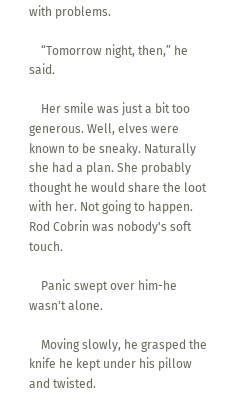with problems.

    “Tomorrow night, then,” he said.

    Her smile was just a bit too generous. Well, elves were known to be sneaky. Naturally she had a plan. She probably thought he would share the loot with her. Not going to happen. Rod Cobrin was nobody's soft touch.

    Panic swept over him-he wasn't alone.

    Moving slowly, he grasped the knife he kept under his pillow and twisted.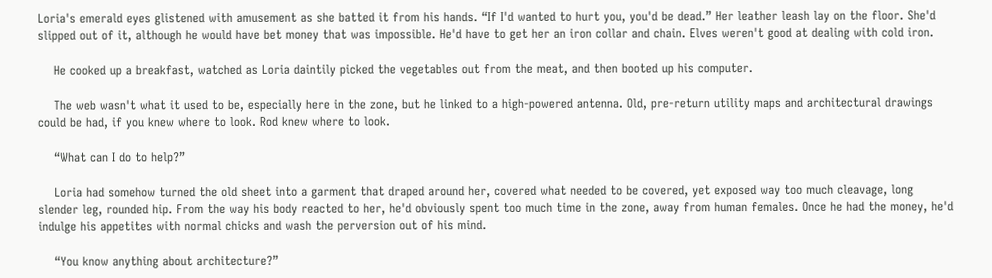Loria's emerald eyes glistened with amusement as she batted it from his hands. “If I'd wanted to hurt you, you'd be dead.” Her leather leash lay on the floor. She'd slipped out of it, although he would have bet money that was impossible. He'd have to get her an iron collar and chain. Elves weren't good at dealing with cold iron.

    He cooked up a breakfast, watched as Loria daintily picked the vegetables out from the meat, and then booted up his computer.

    The web wasn't what it used to be, especially here in the zone, but he linked to a high-powered antenna. Old, pre-return utility maps and architectural drawings could be had, if you knew where to look. Rod knew where to look.

    “What can I do to help?”

    Loria had somehow turned the old sheet into a garment that draped around her, covered what needed to be covered, yet exposed way too much cleavage, long slender leg, rounded hip. From the way his body reacted to her, he'd obviously spent too much time in the zone, away from human females. Once he had the money, he'd indulge his appetites with normal chicks and wash the perversion out of his mind.

    “You know anything about architecture?”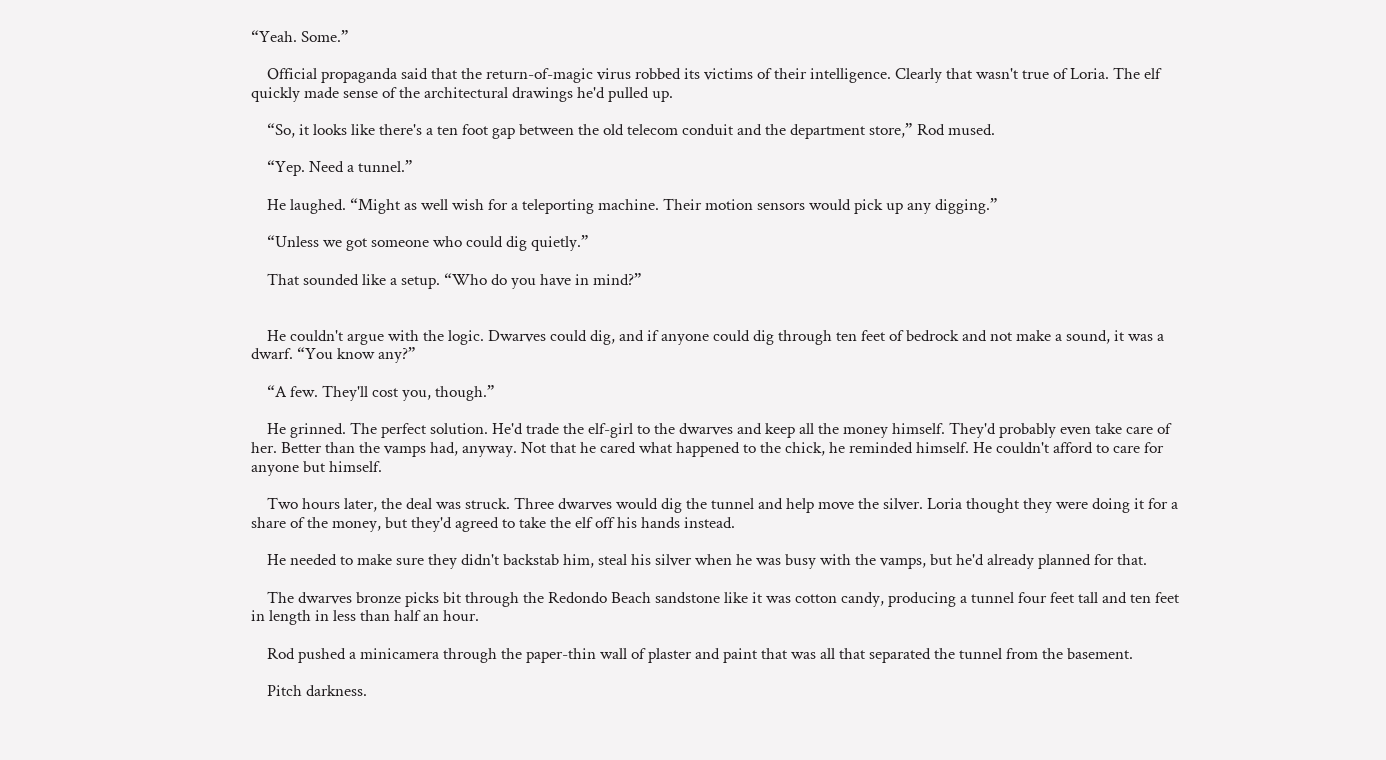“Yeah. Some.”

    Official propaganda said that the return-of-magic virus robbed its victims of their intelligence. Clearly that wasn't true of Loria. The elf quickly made sense of the architectural drawings he'd pulled up.

    “So, it looks like there's a ten foot gap between the old telecom conduit and the department store,” Rod mused.

    “Yep. Need a tunnel.”

    He laughed. “Might as well wish for a teleporting machine. Their motion sensors would pick up any digging.”

    “Unless we got someone who could dig quietly.”

    That sounded like a setup. “Who do you have in mind?”


    He couldn't argue with the logic. Dwarves could dig, and if anyone could dig through ten feet of bedrock and not make a sound, it was a dwarf. “You know any?”

    “A few. They'll cost you, though.”

    He grinned. The perfect solution. He'd trade the elf-girl to the dwarves and keep all the money himself. They'd probably even take care of her. Better than the vamps had, anyway. Not that he cared what happened to the chick, he reminded himself. He couldn't afford to care for anyone but himself.

    Two hours later, the deal was struck. Three dwarves would dig the tunnel and help move the silver. Loria thought they were doing it for a share of the money, but they'd agreed to take the elf off his hands instead.

    He needed to make sure they didn't backstab him, steal his silver when he was busy with the vamps, but he'd already planned for that.

    The dwarves bronze picks bit through the Redondo Beach sandstone like it was cotton candy, producing a tunnel four feet tall and ten feet in length in less than half an hour.

    Rod pushed a minicamera through the paper-thin wall of plaster and paint that was all that separated the tunnel from the basement.

    Pitch darkness.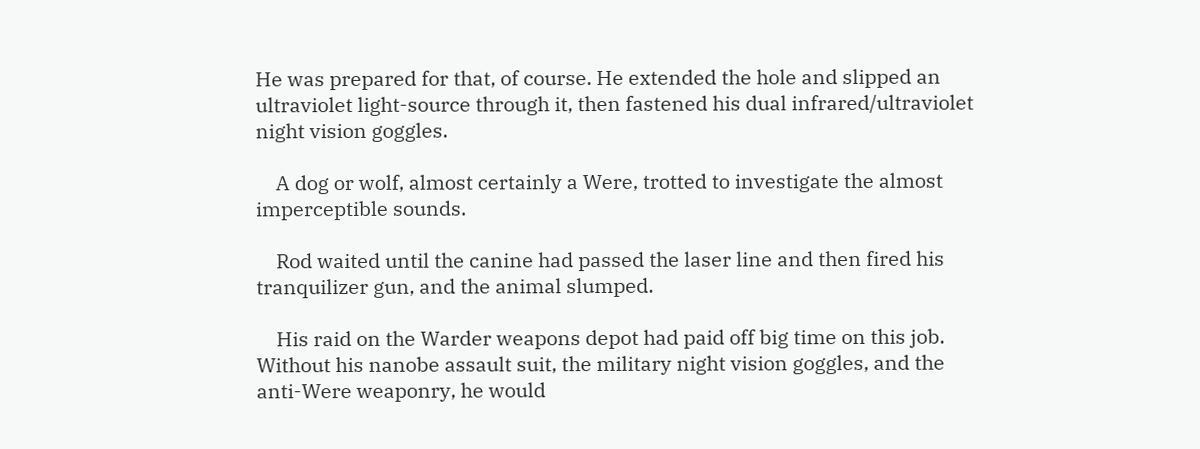He was prepared for that, of course. He extended the hole and slipped an ultraviolet light-source through it, then fastened his dual infrared/ultraviolet night vision goggles.

    A dog or wolf, almost certainly a Were, trotted to investigate the almost imperceptible sounds.

    Rod waited until the canine had passed the laser line and then fired his tranquilizer gun, and the animal slumped.

    His raid on the Warder weapons depot had paid off big time on this job. Without his nanobe assault suit, the military night vision goggles, and the anti-Were weaponry, he would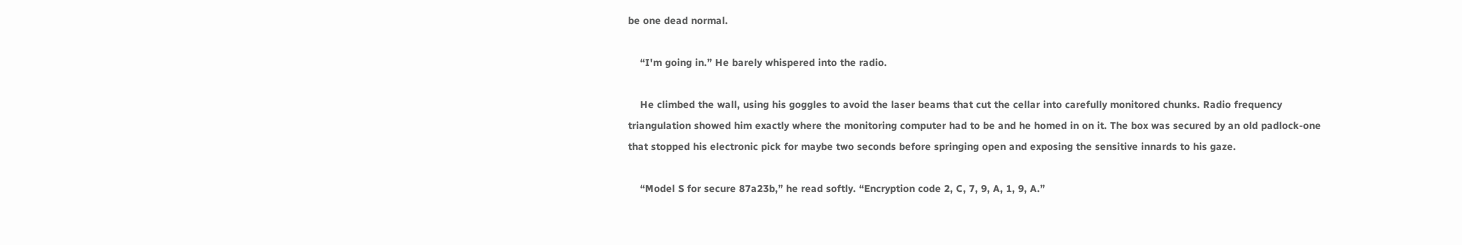be one dead normal.

    “I'm going in.” He barely whispered into the radio.

    He climbed the wall, using his goggles to avoid the laser beams that cut the cellar into carefully monitored chunks. Radio frequency triangulation showed him exactly where the monitoring computer had to be and he homed in on it. The box was secured by an old padlock-one that stopped his electronic pick for maybe two seconds before springing open and exposing the sensitive innards to his gaze.

    “Model S for secure 87a23b,” he read softly. “Encryption code 2, C, 7, 9, A, 1, 9, A.”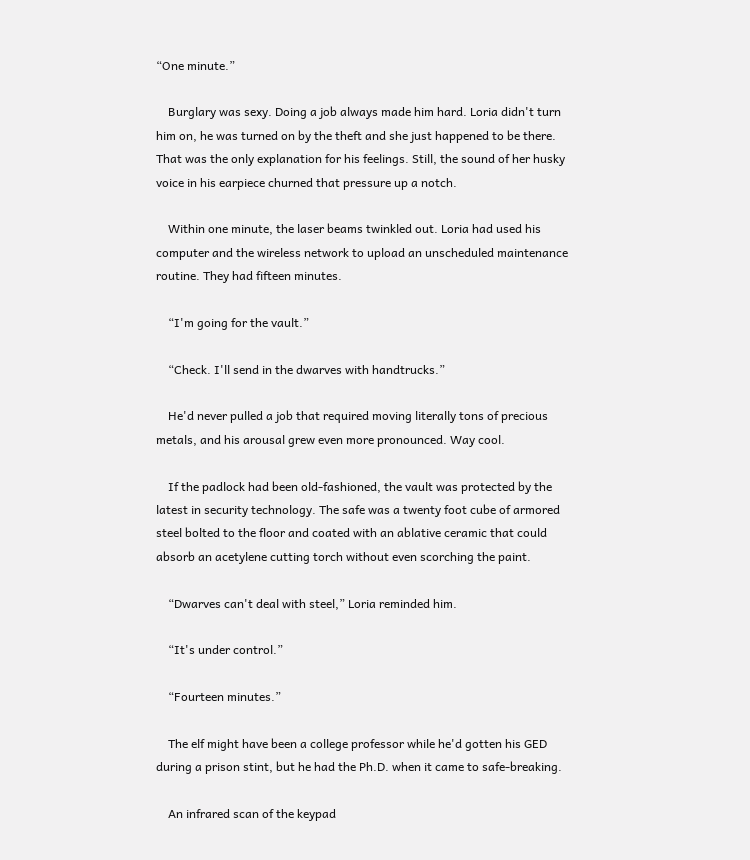“One minute.”

    Burglary was sexy. Doing a job always made him hard. Loria didn't turn him on, he was turned on by the theft and she just happened to be there. That was the only explanation for his feelings. Still, the sound of her husky voice in his earpiece churned that pressure up a notch.

    Within one minute, the laser beams twinkled out. Loria had used his computer and the wireless network to upload an unscheduled maintenance routine. They had fifteen minutes.

    “I'm going for the vault.”

    “Check. I'll send in the dwarves with handtrucks.”

    He'd never pulled a job that required moving literally tons of precious metals, and his arousal grew even more pronounced. Way cool.

    If the padlock had been old-fashioned, the vault was protected by the latest in security technology. The safe was a twenty foot cube of armored steel bolted to the floor and coated with an ablative ceramic that could absorb an acetylene cutting torch without even scorching the paint.

    “Dwarves can't deal with steel,” Loria reminded him.

    “It's under control.”

    “Fourteen minutes.”

    The elf might have been a college professor while he'd gotten his GED during a prison stint, but he had the Ph.D. when it came to safe-breaking.

    An infrared scan of the keypad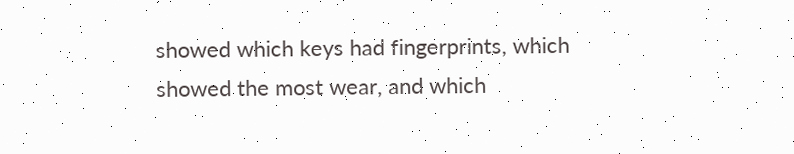showed which keys had fingerprints, which showed the most wear, and which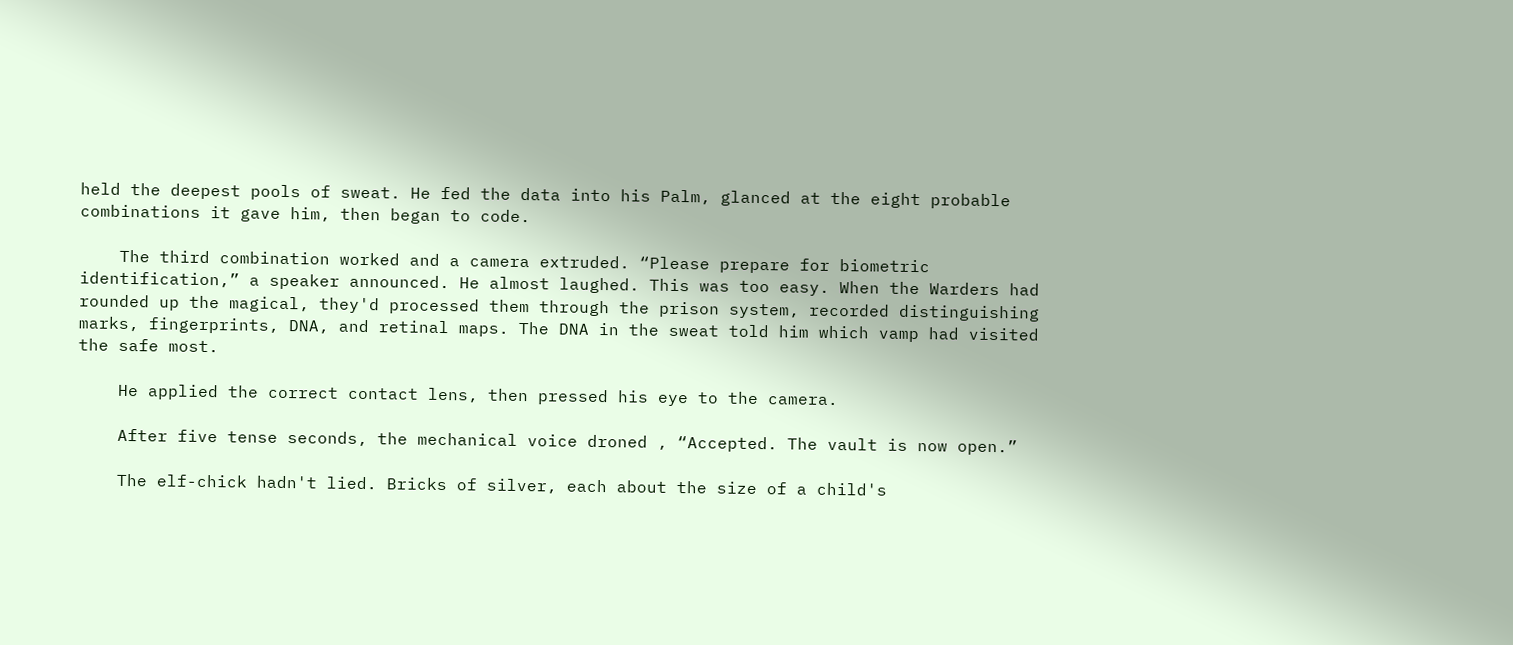held the deepest pools of sweat. He fed the data into his Palm, glanced at the eight probable combinations it gave him, then began to code.

    The third combination worked and a camera extruded. “Please prepare for biometric identification,” a speaker announced. He almost laughed. This was too easy. When the Warders had rounded up the magical, they'd processed them through the prison system, recorded distinguishing marks, fingerprints, DNA, and retinal maps. The DNA in the sweat told him which vamp had visited the safe most.

    He applied the correct contact lens, then pressed his eye to the camera.

    After five tense seconds, the mechanical voice droned , “Accepted. The vault is now open.”

    The elf-chick hadn't lied. Bricks of silver, each about the size of a child's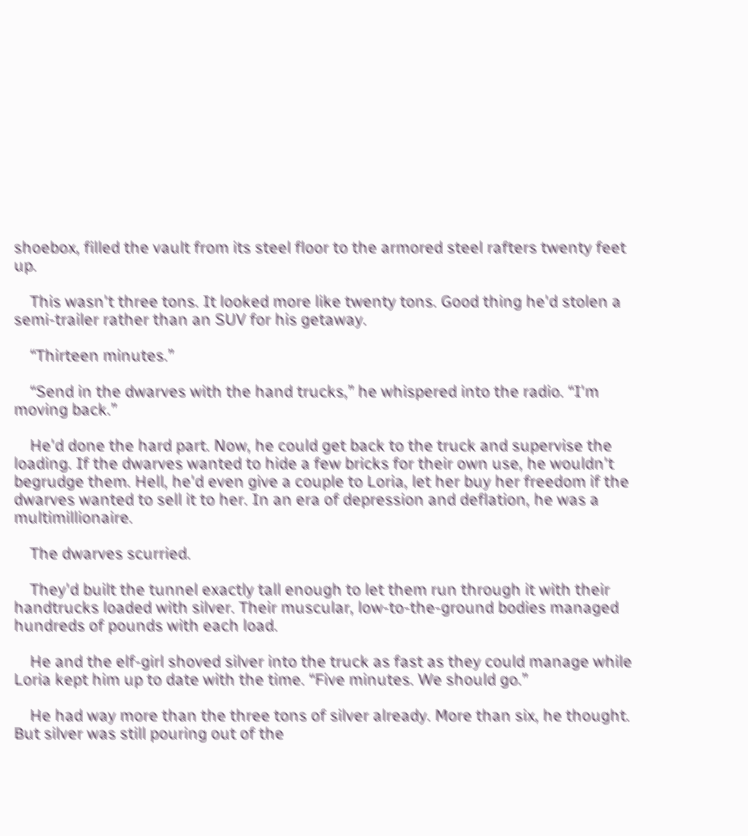shoebox, filled the vault from its steel floor to the armored steel rafters twenty feet up.

    This wasn't three tons. It looked more like twenty tons. Good thing he'd stolen a semi-trailer rather than an SUV for his getaway.

    “Thirteen minutes.”

    “Send in the dwarves with the hand trucks,” he whispered into the radio. “I'm moving back.”

    He'd done the hard part. Now, he could get back to the truck and supervise the loading. If the dwarves wanted to hide a few bricks for their own use, he wouldn't begrudge them. Hell, he'd even give a couple to Loria, let her buy her freedom if the dwarves wanted to sell it to her. In an era of depression and deflation, he was a multimillionaire.

    The dwarves scurried.

    They'd built the tunnel exactly tall enough to let them run through it with their handtrucks loaded with silver. Their muscular, low-to-the-ground bodies managed hundreds of pounds with each load.

    He and the elf-girl shoved silver into the truck as fast as they could manage while Loria kept him up to date with the time. “Five minutes. We should go.”

    He had way more than the three tons of silver already. More than six, he thought. But silver was still pouring out of the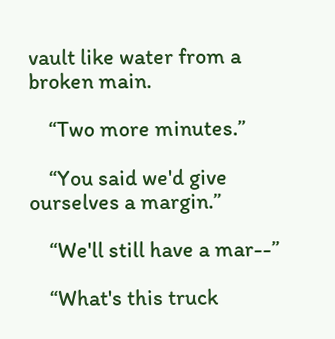vault like water from a broken main.

    “Two more minutes.”

    “You said we'd give ourselves a margin.”

    “We'll still have a mar--”

    “What's this truck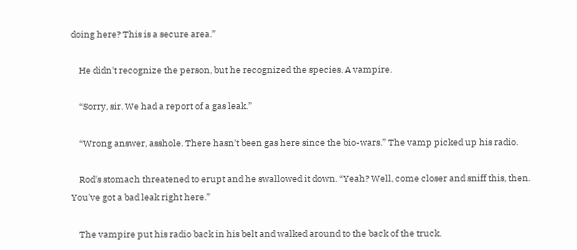doing here? This is a secure area.”

    He didn't recognize the person, but he recognized the species. A vampire.

    “Sorry, sir. We had a report of a gas leak.”

    “Wrong answer, asshole. There hasn't been gas here since the bio-wars.” The vamp picked up his radio.

    Rod's stomach threatened to erupt and he swallowed it down. “Yeah? Well, come closer and sniff this, then. You've got a bad leak right here.”

    The vampire put his radio back in his belt and walked around to the back of the truck.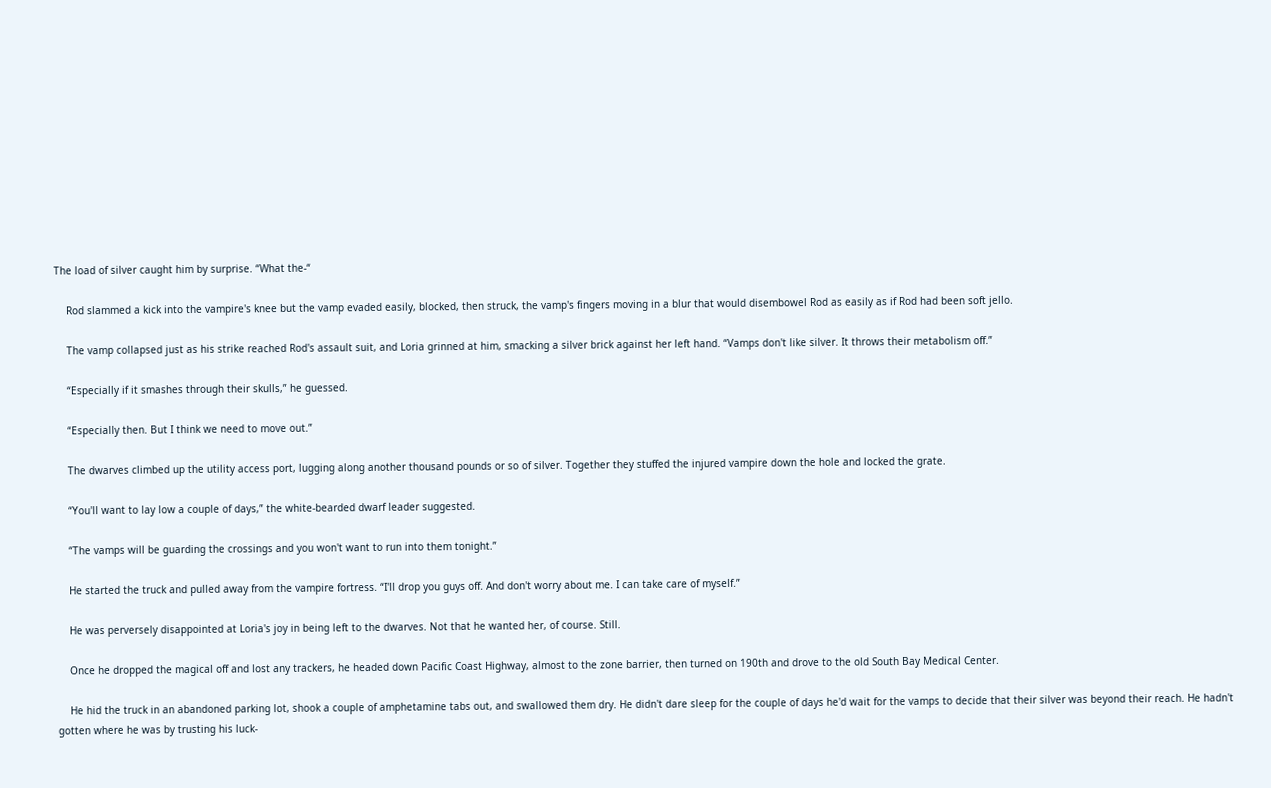The load of silver caught him by surprise. “What the-“

    Rod slammed a kick into the vampire's knee but the vamp evaded easily, blocked, then struck, the vamp's fingers moving in a blur that would disembowel Rod as easily as if Rod had been soft jello.

    The vamp collapsed just as his strike reached Rod's assault suit, and Loria grinned at him, smacking a silver brick against her left hand. “Vamps don't like silver. It throws their metabolism off.”

    “Especially if it smashes through their skulls,” he guessed.

    “Especially then. But I think we need to move out.”

    The dwarves climbed up the utility access port, lugging along another thousand pounds or so of silver. Together they stuffed the injured vampire down the hole and locked the grate.

    “You'll want to lay low a couple of days,” the white-bearded dwarf leader suggested.

    “The vamps will be guarding the crossings and you won't want to run into them tonight.”

    He started the truck and pulled away from the vampire fortress. “I'll drop you guys off. And don't worry about me. I can take care of myself.”

    He was perversely disappointed at Loria's joy in being left to the dwarves. Not that he wanted her, of course. Still.

    Once he dropped the magical off and lost any trackers, he headed down Pacific Coast Highway, almost to the zone barrier, then turned on 190th and drove to the old South Bay Medical Center.

    He hid the truck in an abandoned parking lot, shook a couple of amphetamine tabs out, and swallowed them dry. He didn't dare sleep for the couple of days he'd wait for the vamps to decide that their silver was beyond their reach. He hadn't gotten where he was by trusting his luck-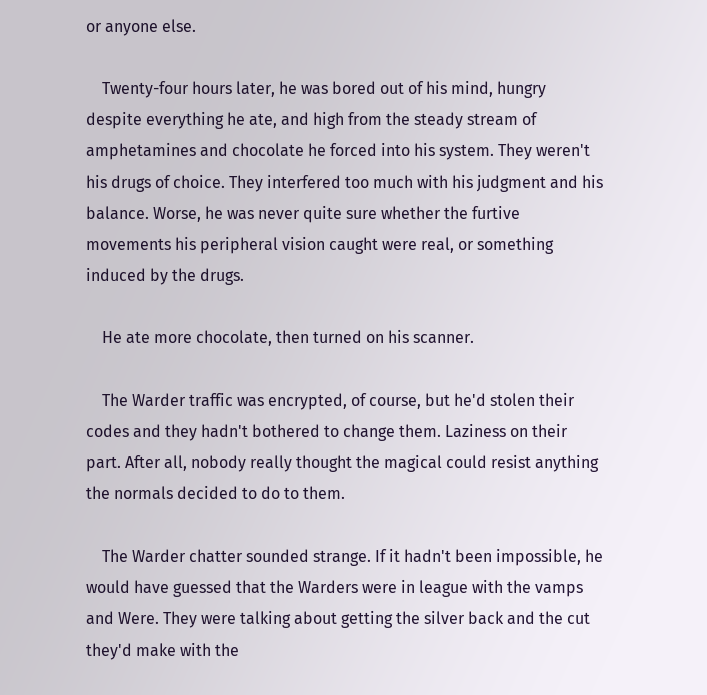or anyone else.

    Twenty-four hours later, he was bored out of his mind, hungry despite everything he ate, and high from the steady stream of amphetamines and chocolate he forced into his system. They weren't his drugs of choice. They interfered too much with his judgment and his balance. Worse, he was never quite sure whether the furtive movements his peripheral vision caught were real, or something induced by the drugs.

    He ate more chocolate, then turned on his scanner.

    The Warder traffic was encrypted, of course, but he'd stolen their codes and they hadn't bothered to change them. Laziness on their part. After all, nobody really thought the magical could resist anything the normals decided to do to them.

    The Warder chatter sounded strange. If it hadn't been impossible, he would have guessed that the Warders were in league with the vamps and Were. They were talking about getting the silver back and the cut they'd make with the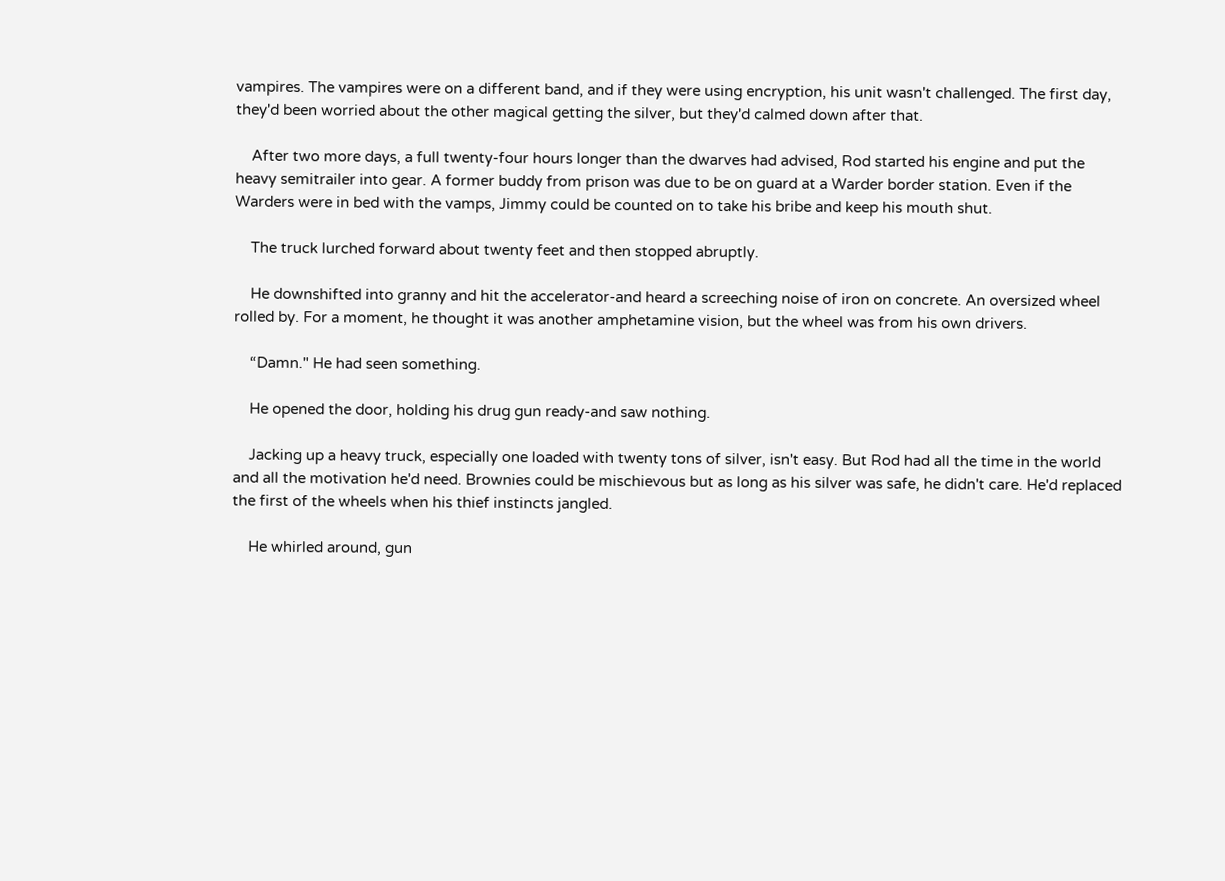vampires. The vampires were on a different band, and if they were using encryption, his unit wasn't challenged. The first day, they'd been worried about the other magical getting the silver, but they'd calmed down after that.

    After two more days, a full twenty-four hours longer than the dwarves had advised, Rod started his engine and put the heavy semitrailer into gear. A former buddy from prison was due to be on guard at a Warder border station. Even if the Warders were in bed with the vamps, Jimmy could be counted on to take his bribe and keep his mouth shut.

    The truck lurched forward about twenty feet and then stopped abruptly.

    He downshifted into granny and hit the accelerator-and heard a screeching noise of iron on concrete. An oversized wheel rolled by. For a moment, he thought it was another amphetamine vision, but the wheel was from his own drivers.

    “Damn." He had seen something.

    He opened the door, holding his drug gun ready-and saw nothing.

    Jacking up a heavy truck, especially one loaded with twenty tons of silver, isn't easy. But Rod had all the time in the world and all the motivation he'd need. Brownies could be mischievous but as long as his silver was safe, he didn't care. He'd replaced the first of the wheels when his thief instincts jangled.

    He whirled around, gun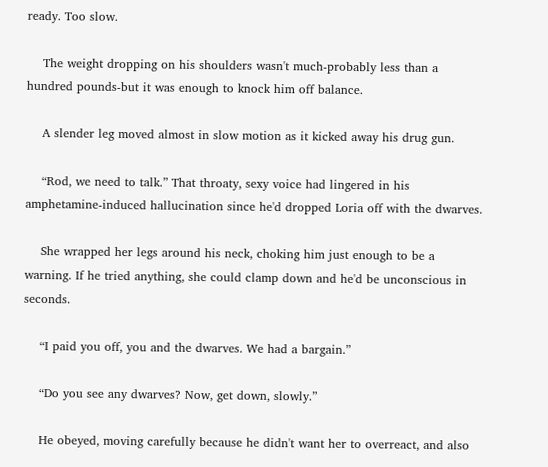ready. Too slow.

    The weight dropping on his shoulders wasn't much-probably less than a hundred pounds-but it was enough to knock him off balance.

    A slender leg moved almost in slow motion as it kicked away his drug gun.

    “Rod, we need to talk.” That throaty, sexy voice had lingered in his amphetamine-induced hallucination since he'd dropped Loria off with the dwarves.

    She wrapped her legs around his neck, choking him just enough to be a warning. If he tried anything, she could clamp down and he'd be unconscious in seconds.

    “I paid you off, you and the dwarves. We had a bargain.”

    “Do you see any dwarves? Now, get down, slowly.”

    He obeyed, moving carefully because he didn't want her to overreact, and also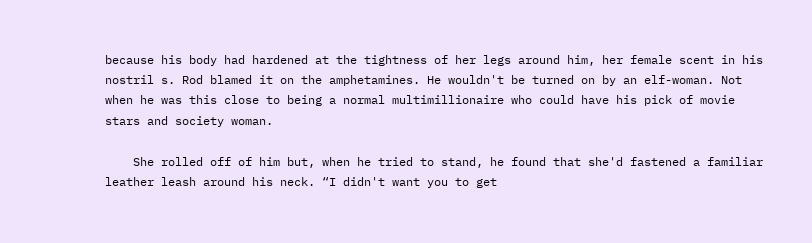because his body had hardened at the tightness of her legs around him, her female scent in his nostril s. Rod blamed it on the amphetamines. He wouldn't be turned on by an elf-woman. Not when he was this close to being a normal multimillionaire who could have his pick of movie stars and society woman.

    She rolled off of him but, when he tried to stand, he found that she'd fastened a familiar leather leash around his neck. “I didn't want you to get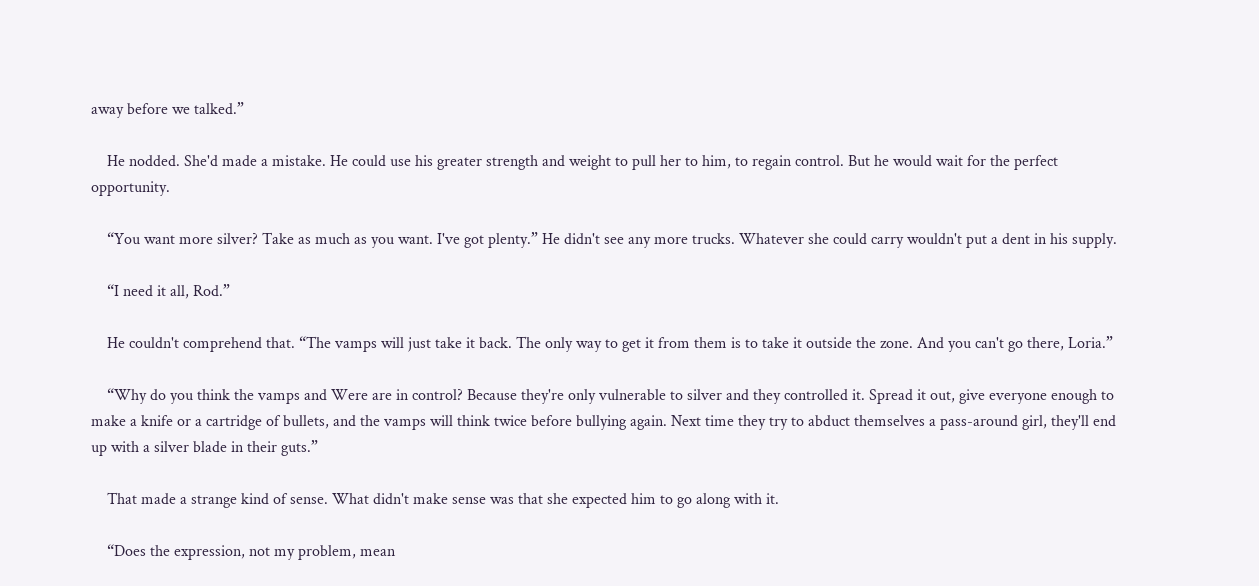away before we talked.”

    He nodded. She'd made a mistake. He could use his greater strength and weight to pull her to him, to regain control. But he would wait for the perfect opportunity.

    “You want more silver? Take as much as you want. I've got plenty.” He didn't see any more trucks. Whatever she could carry wouldn't put a dent in his supply.

    “I need it all, Rod.”

    He couldn't comprehend that. “The vamps will just take it back. The only way to get it from them is to take it outside the zone. And you can't go there, Loria.”

    “Why do you think the vamps and Were are in control? Because they're only vulnerable to silver and they controlled it. Spread it out, give everyone enough to make a knife or a cartridge of bullets, and the vamps will think twice before bullying again. Next time they try to abduct themselves a pass-around girl, they'll end up with a silver blade in their guts.”

    That made a strange kind of sense. What didn't make sense was that she expected him to go along with it.

    “Does the expression, not my problem, mean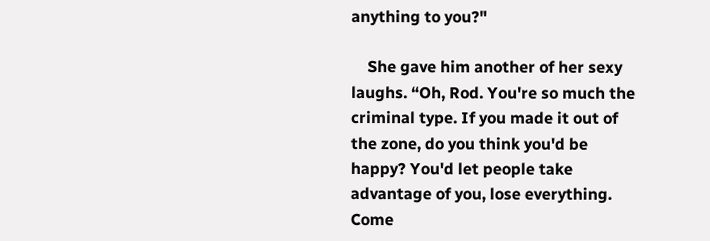anything to you?"

    She gave him another of her sexy laughs. “Oh, Rod. You're so much the criminal type. If you made it out of the zone, do you think you'd be happy? You'd let people take advantage of you, lose everything. Come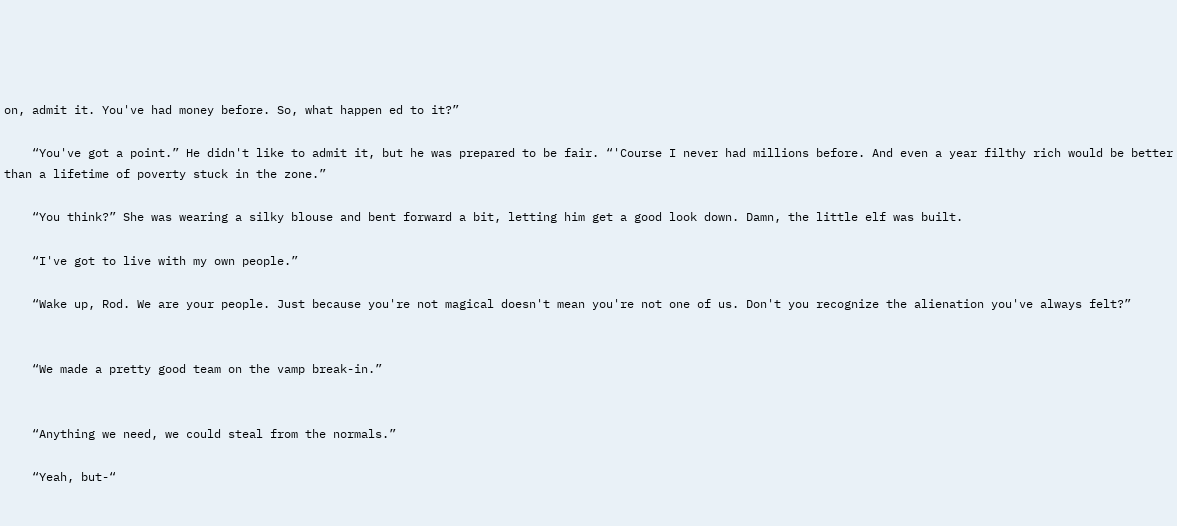on, admit it. You've had money before. So, what happen ed to it?”

    “You've got a point.” He didn't like to admit it, but he was prepared to be fair. “'Course I never had millions before. And even a year filthy rich would be better than a lifetime of poverty stuck in the zone.”

    “You think?” She was wearing a silky blouse and bent forward a bit, letting him get a good look down. Damn, the little elf was built.

    “I've got to live with my own people.”

    “Wake up, Rod. We are your people. Just because you're not magical doesn't mean you're not one of us. Don't you recognize the alienation you've always felt?”


    “We made a pretty good team on the vamp break-in.”


    “Anything we need, we could steal from the normals.”

    “Yeah, but-“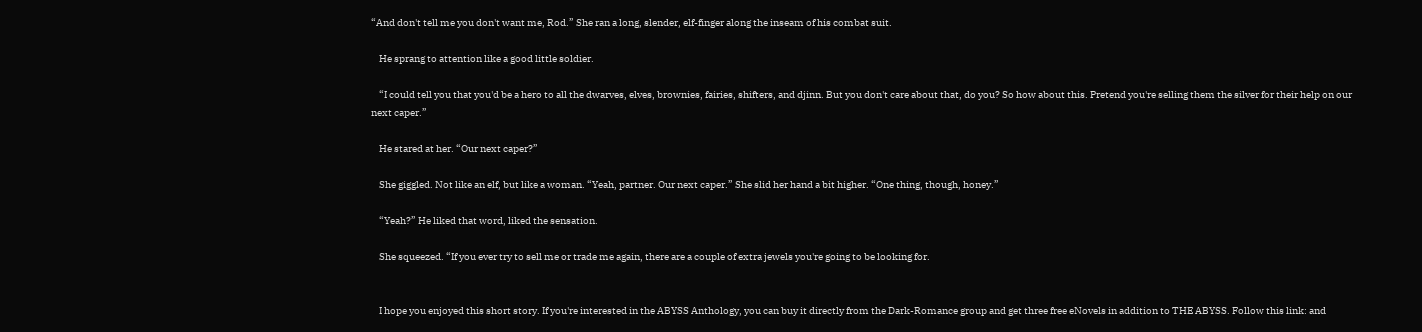“And don't tell me you don't want me, Rod.” She ran a long, slender, elf-finger along the inseam of his combat suit.

    He sprang to attention like a good little soldier.

    “I could tell you that you'd be a hero to all the dwarves, elves, brownies, fairies, shifters, and djinn. But you don't care about that, do you? So how about this. Pretend you're selling them the silver for their help on our next caper.”

    He stared at her. “Our next caper?”

    She giggled. Not like an elf, but like a woman. “Yeah, partner. Our next caper.” She slid her hand a bit higher. “One thing, though, honey.”

    “Yeah?” He liked that word, liked the sensation.

    She squeezed. “If you ever try to sell me or trade me again, there are a couple of extra jewels you're going to be looking for.


    I hope you enjoyed this short story. If you're interested in the ABYSS Anthology, you can buy it directly from the Dark-Romance group and get three free eNovels in addition to THE ABYSS. Follow this link: and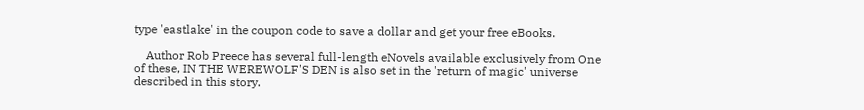type 'eastlake' in the coupon code to save a dollar and get your free eBooks.

    Author Rob Preece has several full-length eNovels available exclusively from One of these, IN THE WEREWOLF'S DEN is also set in the 'return of magic' universe described in this story.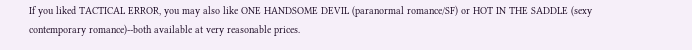If you liked TACTICAL ERROR, you may also like ONE HANDSOME DEVIL (paranormal romance/SF) or HOT IN THE SADDLE (sexy contemporary romance)--both available at very reasonable prices.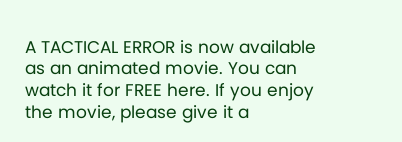A TACTICAL ERROR is now available as an animated movie. You can watch it for FREE here. If you enjoy the movie, please give it a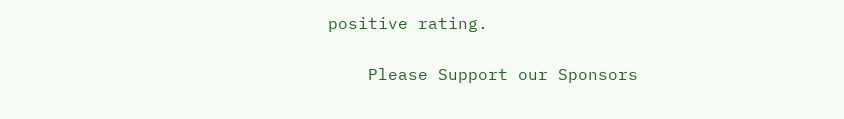positive rating.

    Please Support our Sponsors